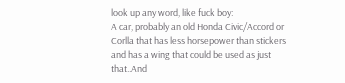look up any word, like fuck boy:
A car, probably an old Honda Civic/Accord or Corlla that has less horsepower than stickers and has a wing that could be used as just that..And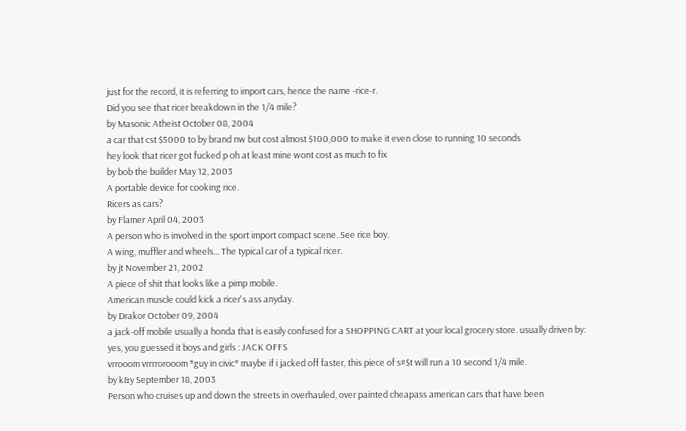just for the record, it is referring to import cars, hence the name -rice-r.
Did you see that ricer breakdown in the 1/4 mile?
by Masonic Atheist October 08, 2004
a car that cst $5000 to by brand nw but cost almost $100,000 to make it even close to running 10 seconds
hey look that ricer got fucked p oh at least mine wont cost as much to fix
by bob the builder May 12, 2003
A portable device for cooking rice.
Ricers as cars?
by Flamer April 04, 2003
A person who is involved in the sport import compact scene. See rice boy.
A wing, muffler and wheels... The typical car of a typical ricer.
by jt November 21, 2002
A piece of shit that looks like a pimp mobile.
American muscle could kick a ricer's ass anyday.
by Drakor October 09, 2004
a jack-off mobile usually a honda that is easily confused for a SHOPPING CART at your local grocery store. usually driven by: yes, you guessed it boys and girls : JACK OFFS
vrrooom vrrrrorooom *guy in civic* maybe if i jacked off faster, this piece of s#$t will run a 10 second 1/4 mile.
by k&y September 18, 2003
Person who cruises up and down the streets in overhauled, over painted cheapass american cars that have been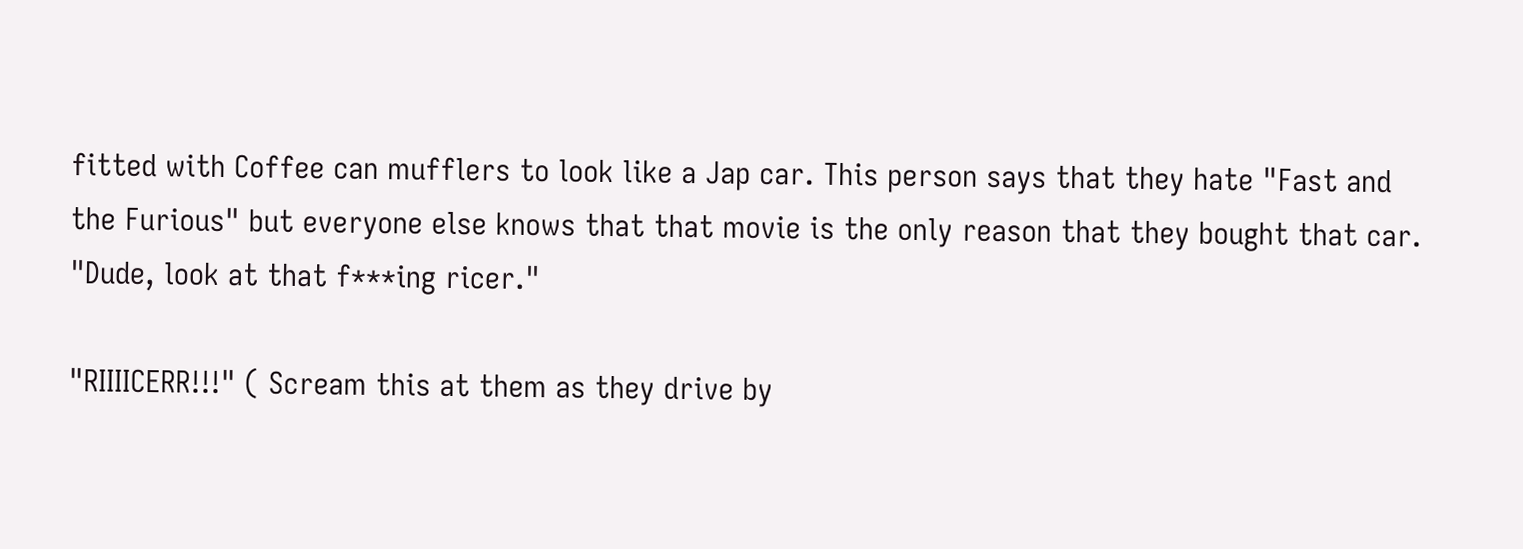fitted with Coffee can mufflers to look like a Jap car. This person says that they hate "Fast and the Furious" but everyone else knows that that movie is the only reason that they bought that car.
"Dude, look at that f***ing ricer."

"RIIIICERR!!!" ( Scream this at them as they drive by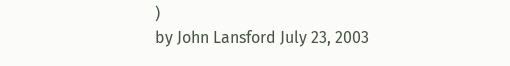)
by John Lansford July 23, 2003